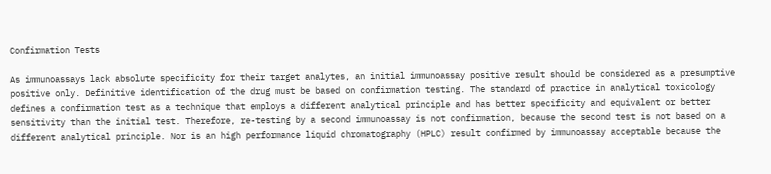Confirmation Tests

As immunoassays lack absolute specificity for their target analytes, an initial immunoassay positive result should be considered as a presumptive positive only. Definitive identification of the drug must be based on confirmation testing. The standard of practice in analytical toxicology defines a confirmation test as a technique that employs a different analytical principle and has better specificity and equivalent or better sensitivity than the initial test. Therefore, re-testing by a second immunoassay is not confirmation, because the second test is not based on a different analytical principle. Nor is an high performance liquid chromatography (HPLC) result confirmed by immunoassay acceptable because the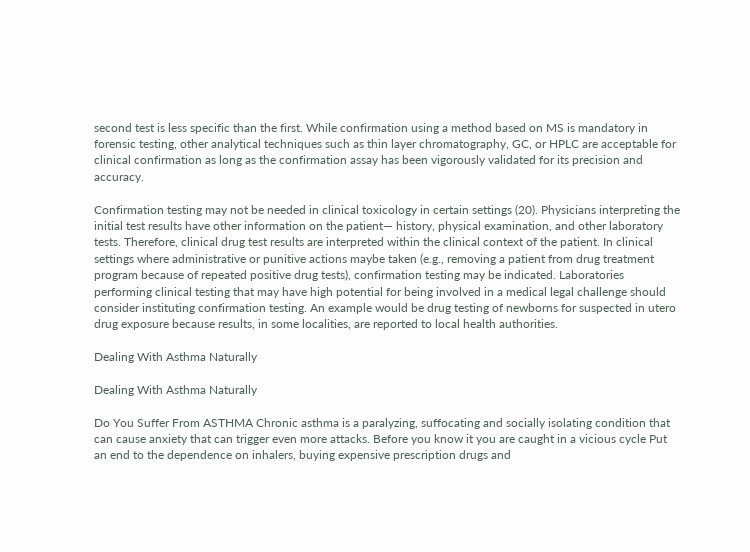second test is less specific than the first. While confirmation using a method based on MS is mandatory in forensic testing, other analytical techniques such as thin layer chromatography, GC, or HPLC are acceptable for clinical confirmation as long as the confirmation assay has been vigorously validated for its precision and accuracy.

Confirmation testing may not be needed in clinical toxicology in certain settings (20). Physicians interpreting the initial test results have other information on the patient— history, physical examination, and other laboratory tests. Therefore, clinical drug test results are interpreted within the clinical context of the patient. In clinical settings where administrative or punitive actions maybe taken (e.g., removing a patient from drug treatment program because of repeated positive drug tests), confirmation testing may be indicated. Laboratories performing clinical testing that may have high potential for being involved in a medical legal challenge should consider instituting confirmation testing. An example would be drug testing of newborns for suspected in utero drug exposure because results, in some localities, are reported to local health authorities.

Dealing With Asthma Naturally

Dealing With Asthma Naturally

Do You Suffer From ASTHMA Chronic asthma is a paralyzing, suffocating and socially isolating condition that can cause anxiety that can trigger even more attacks. Before you know it you are caught in a vicious cycle Put an end to the dependence on inhalers, buying expensive prescription drugs and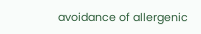avoidance of allergenic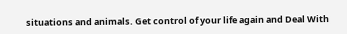situations and animals. Get control of your life again and Deal With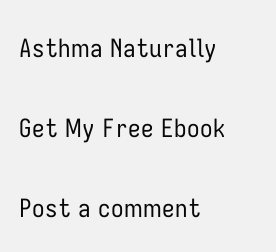Asthma Naturally

Get My Free Ebook

Post a comment